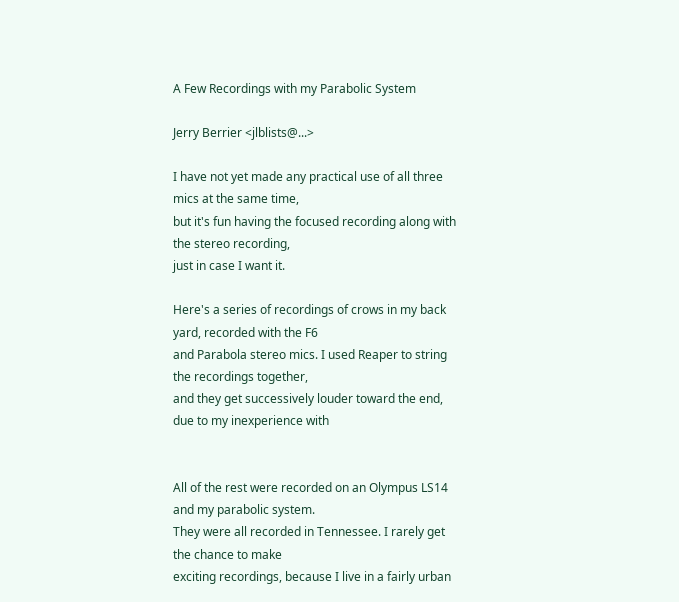A Few Recordings with my Parabolic System

Jerry Berrier <jlblists@...>

I have not yet made any practical use of all three mics at the same time,
but it's fun having the focused recording along with the stereo recording,
just in case I want it.

Here's a series of recordings of crows in my back yard, recorded with the F6
and Parabola stereo mics. I used Reaper to string the recordings together,
and they get successively louder toward the end, due to my inexperience with


All of the rest were recorded on an Olympus LS14 and my parabolic system.
They were all recorded in Tennessee. I rarely get the chance to make
exciting recordings, because I live in a fairly urban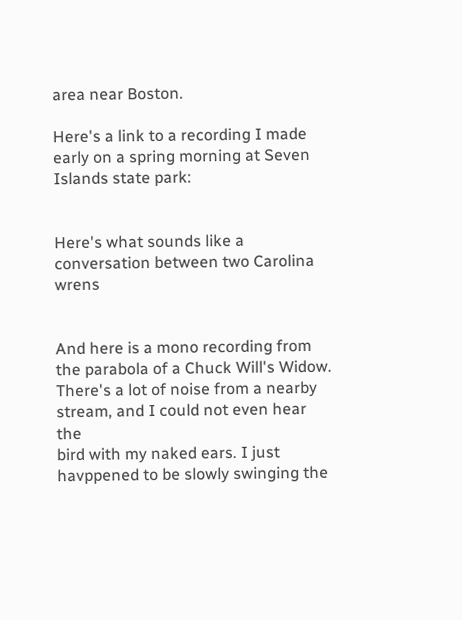area near Boston.

Here's a link to a recording I made early on a spring morning at Seven
Islands state park:


Here's what sounds like a conversation between two Carolina wrens


And here is a mono recording from the parabola of a Chuck Will's Widow.
There's a lot of noise from a nearby stream, and I could not even hear the
bird with my naked ears. I just havppened to be slowly swinging the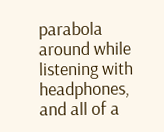parabola around while listening with headphones, and all of a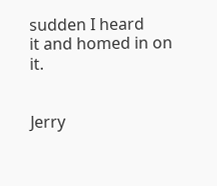sudden I heard
it and homed in on it.


Jerry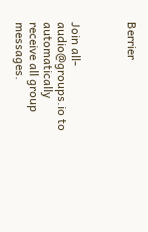Berrier



Join all-audio@groups.io to automatically receive all group messages.